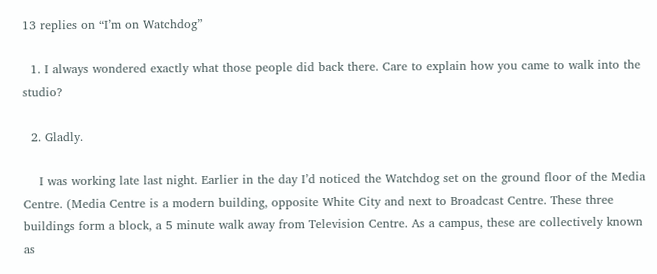13 replies on “I’m on Watchdog”

  1. I always wondered exactly what those people did back there. Care to explain how you came to walk into the studio?

  2. Gladly.

    I was working late last night. Earlier in the day I’d noticed the Watchdog set on the ground floor of the Media Centre. (Media Centre is a modern building, opposite White City and next to Broadcast Centre. These three buildings form a block, a 5 minute walk away from Television Centre. As a campus, these are collectively known as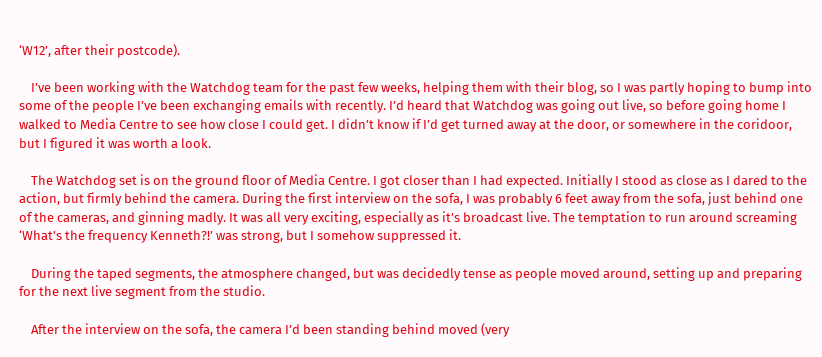‘W12’, after their postcode).

    I’ve been working with the Watchdog team for the past few weeks, helping them with their blog, so I was partly hoping to bump into some of the people I’ve been exchanging emails with recently. I’d heard that Watchdog was going out live, so before going home I walked to Media Centre to see how close I could get. I didn’t know if I’d get turned away at the door, or somewhere in the coridoor, but I figured it was worth a look.

    The Watchdog set is on the ground floor of Media Centre. I got closer than I had expected. Initially I stood as close as I dared to the action, but firmly behind the camera. During the first interview on the sofa, I was probably 6 feet away from the sofa, just behind one of the cameras, and ginning madly. It was all very exciting, especially as it’s broadcast live. The temptation to run around screaming ‘What’s the frequency Kenneth?!’ was strong, but I somehow suppressed it.

    During the taped segments, the atmosphere changed, but was decidedly tense as people moved around, setting up and preparing for the next live segment from the studio.

    After the interview on the sofa, the camera I’d been standing behind moved (very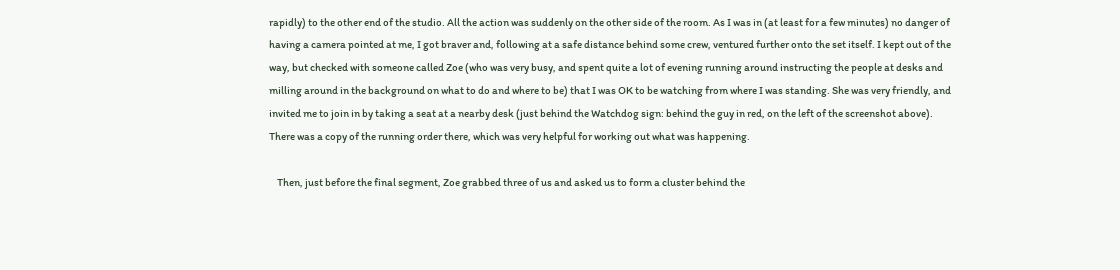rapidly) to the other end of the studio. All the action was suddenly on the other side of the room. As I was in (at least for a few minutes) no danger of having a camera pointed at me, I got braver and, following at a safe distance behind some crew, ventured further onto the set itself. I kept out of the way, but checked with someone called Zoe (who was very busy, and spent quite a lot of evening running around instructing the people at desks and milling around in the background on what to do and where to be) that I was OK to be watching from where I was standing. She was very friendly, and invited me to join in by taking a seat at a nearby desk (just behind the Watchdog sign: behind the guy in red, on the left of the screenshot above). There was a copy of the running order there, which was very helpful for working out what was happening.

    Then, just before the final segment, Zoe grabbed three of us and asked us to form a cluster behind the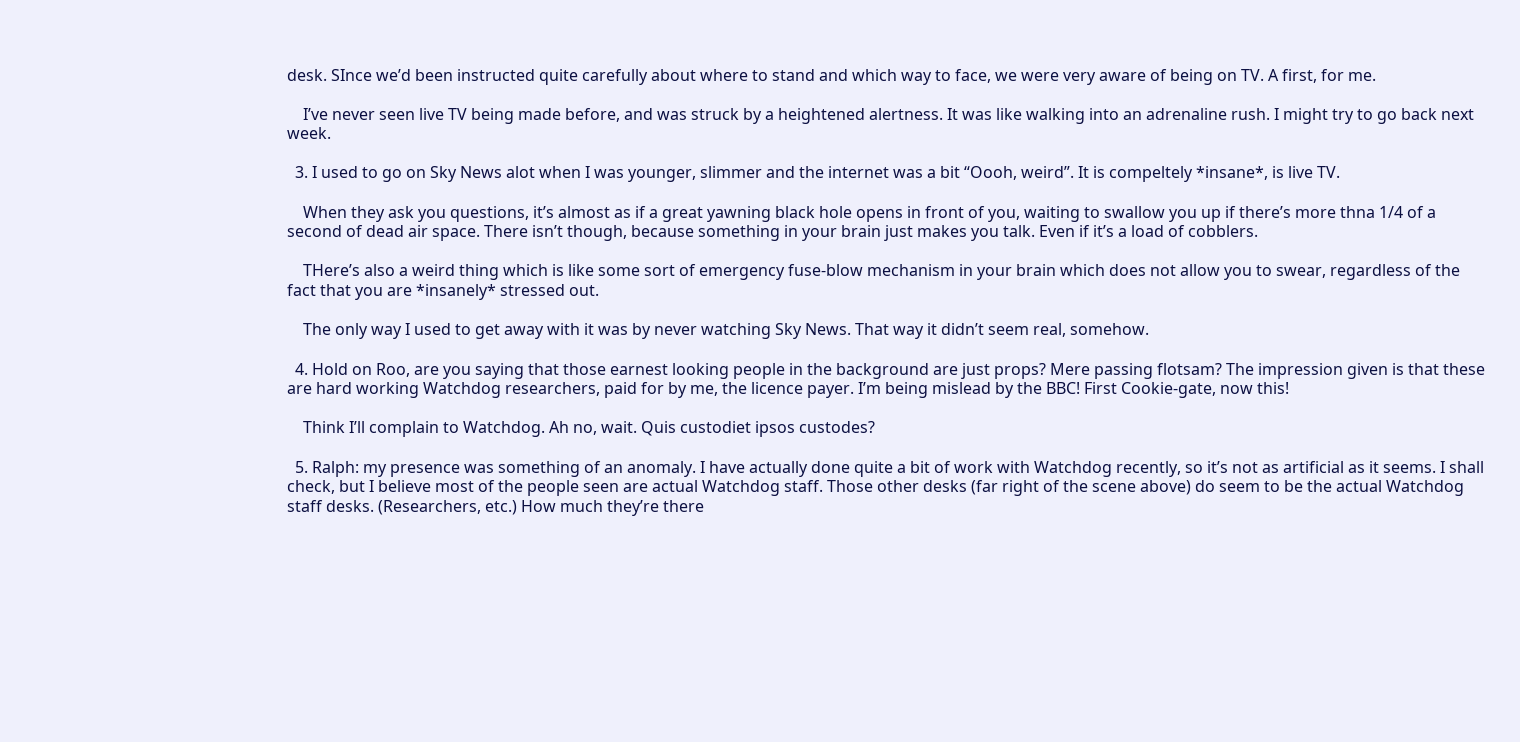desk. SInce we’d been instructed quite carefully about where to stand and which way to face, we were very aware of being on TV. A first, for me.

    I’ve never seen live TV being made before, and was struck by a heightened alertness. It was like walking into an adrenaline rush. I might try to go back next week.

  3. I used to go on Sky News alot when I was younger, slimmer and the internet was a bit “Oooh, weird”. It is compeltely *insane*, is live TV.

    When they ask you questions, it’s almost as if a great yawning black hole opens in front of you, waiting to swallow you up if there’s more thna 1/4 of a second of dead air space. There isn’t though, because something in your brain just makes you talk. Even if it’s a load of cobblers.

    THere’s also a weird thing which is like some sort of emergency fuse-blow mechanism in your brain which does not allow you to swear, regardless of the fact that you are *insanely* stressed out.

    The only way I used to get away with it was by never watching Sky News. That way it didn’t seem real, somehow.

  4. Hold on Roo, are you saying that those earnest looking people in the background are just props? Mere passing flotsam? The impression given is that these are hard working Watchdog researchers, paid for by me, the licence payer. I’m being mislead by the BBC! First Cookie-gate, now this!

    Think I’ll complain to Watchdog. Ah no, wait. Quis custodiet ipsos custodes?

  5. Ralph: my presence was something of an anomaly. I have actually done quite a bit of work with Watchdog recently, so it’s not as artificial as it seems. I shall check, but I believe most of the people seen are actual Watchdog staff. Those other desks (far right of the scene above) do seem to be the actual Watchdog staff desks. (Researchers, etc.) How much they’re there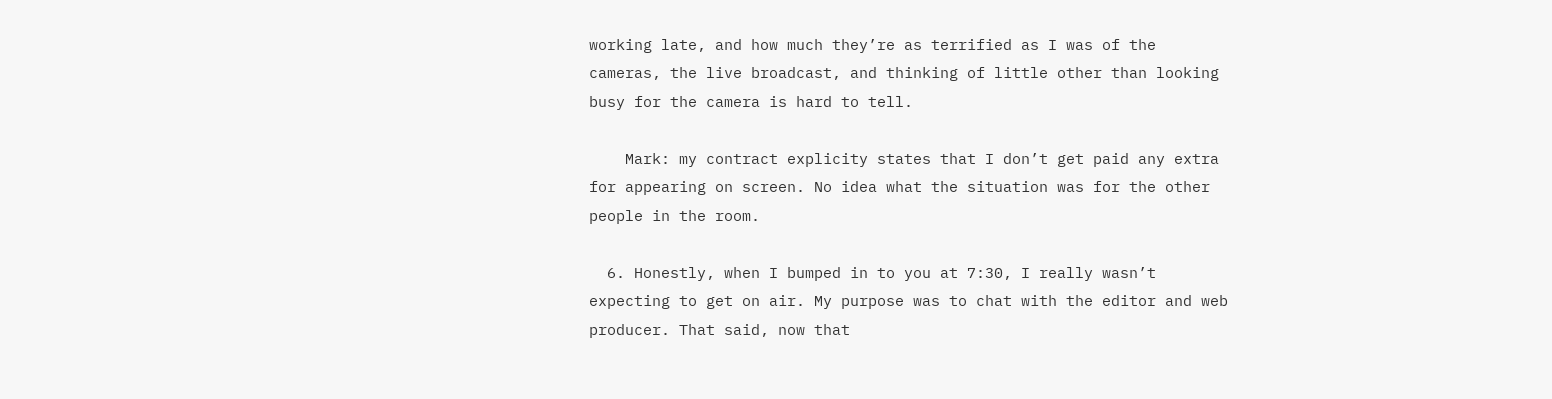working late, and how much they’re as terrified as I was of the cameras, the live broadcast, and thinking of little other than looking busy for the camera is hard to tell.

    Mark: my contract explicity states that I don’t get paid any extra for appearing on screen. No idea what the situation was for the other people in the room.

  6. Honestly, when I bumped in to you at 7:30, I really wasn’t expecting to get on air. My purpose was to chat with the editor and web producer. That said, now that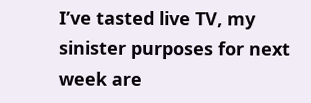I’ve tasted live TV, my sinister purposes for next week are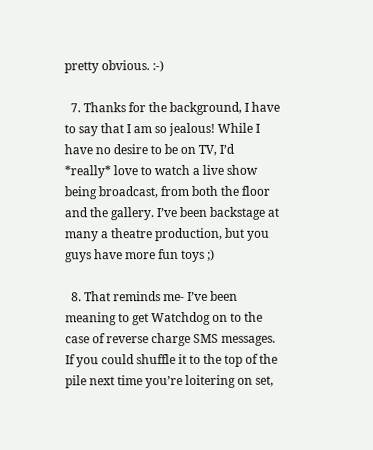pretty obvious. :-)

  7. Thanks for the background, I have to say that I am so jealous! While I have no desire to be on TV, I’d *really* love to watch a live show being broadcast, from both the floor and the gallery. I’ve been backstage at many a theatre production, but you guys have more fun toys ;)

  8. That reminds me- I’ve been meaning to get Watchdog on to the case of reverse charge SMS messages. If you could shuffle it to the top of the pile next time you’re loitering on set,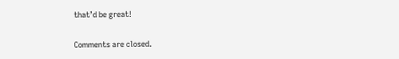that’d be great!

Comments are closed.